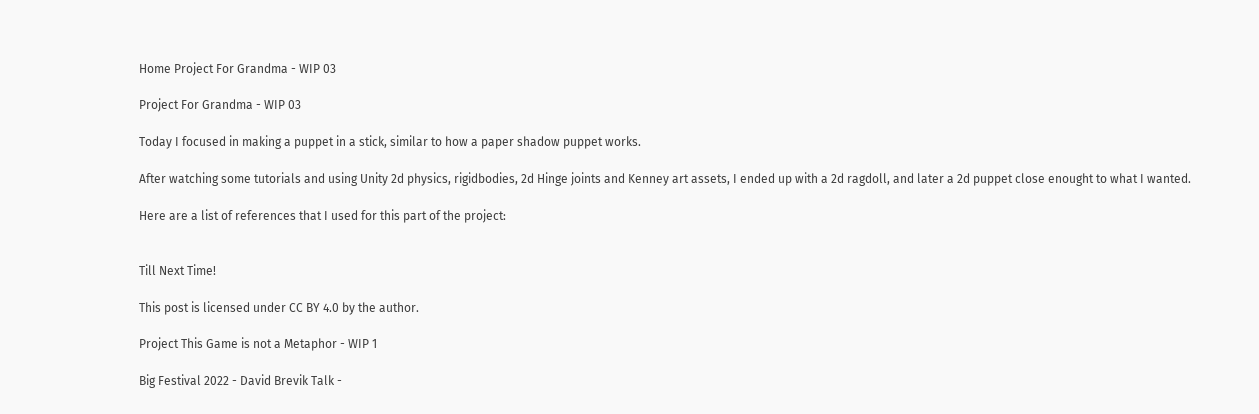Home Project For Grandma - WIP 03

Project For Grandma - WIP 03

Today I focused in making a puppet in a stick, similar to how a paper shadow puppet works.

After watching some tutorials and using Unity 2d physics, rigidbodies, 2d Hinge joints and Kenney art assets, I ended up with a 2d ragdoll, and later a 2d puppet close enought to what I wanted.

Here are a list of references that I used for this part of the project:


Till Next Time!

This post is licensed under CC BY 4.0 by the author.

Project This Game is not a Metaphor - WIP 1

Big Festival 2022 - David Brevik Talk -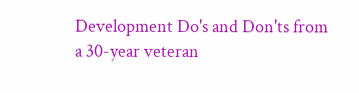Development Do's and Don'ts from a 30-year veteran